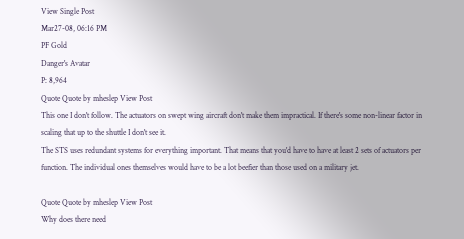View Single Post
Mar27-08, 06:16 PM
PF Gold
Danger's Avatar
P: 8,964
Quote Quote by mheslep View Post
This one I don't follow. The actuators on swept wing aircraft don't make them impractical. If there's some non-linear factor in scaling that up to the shuttle I don't see it.
The STS uses redundant systems for everything important. That means that you'd have to have at least 2 sets of actuators per function. The individual ones themselves would have to be a lot beefier than those used on a military jet.

Quote Quote by mheslep View Post
Why does there need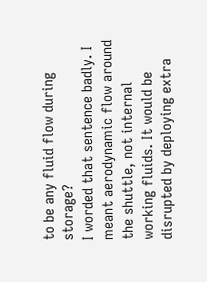to be any fluid flow during storage?
I worded that sentence badly. I meant aerodynamic flow around the shuttle, not internal working fluids. It would be disrupted by deploying extra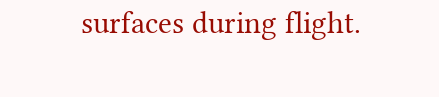surfaces during flight.